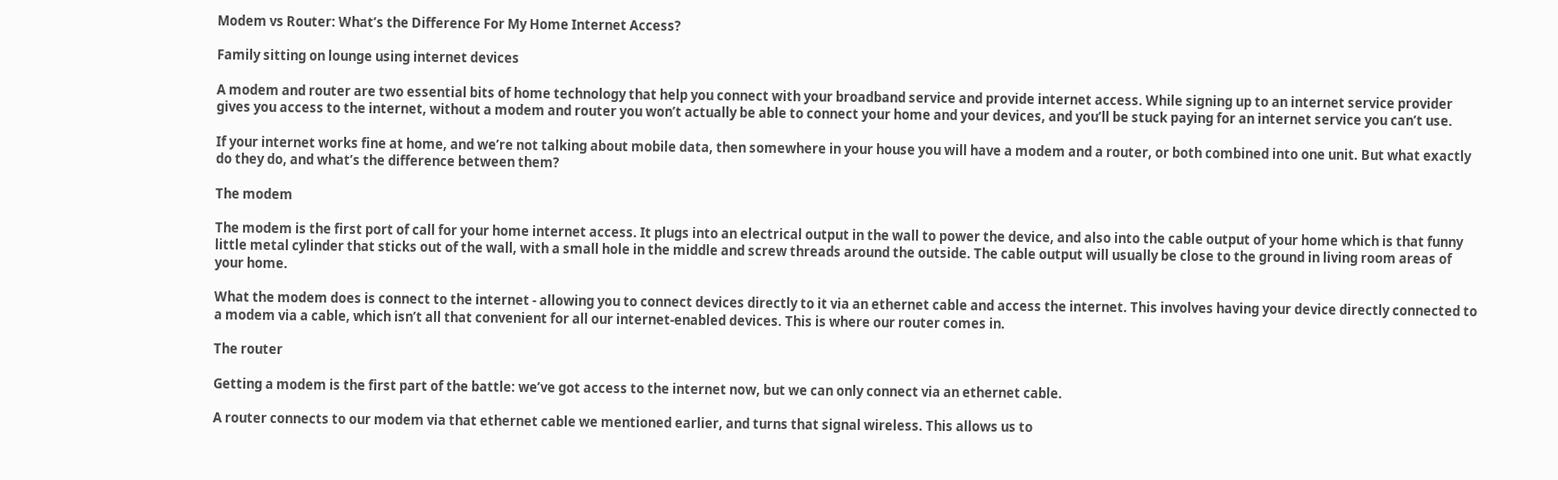Modem vs Router: What’s the Difference For My Home Internet Access?

Family sitting on lounge using internet devices

A modem and router are two essential bits of home technology that help you connect with your broadband service and provide internet access. While signing up to an internet service provider gives you access to the internet, without a modem and router you won’t actually be able to connect your home and your devices, and you’ll be stuck paying for an internet service you can’t use.

If your internet works fine at home, and we’re not talking about mobile data, then somewhere in your house you will have a modem and a router, or both combined into one unit. But what exactly do they do, and what’s the difference between them?

The modem

The modem is the first port of call for your home internet access. It plugs into an electrical output in the wall to power the device, and also into the cable output of your home which is that funny little metal cylinder that sticks out of the wall, with a small hole in the middle and screw threads around the outside. The cable output will usually be close to the ground in living room areas of your home.

What the modem does is connect to the internet - allowing you to connect devices directly to it via an ethernet cable and access the internet. This involves having your device directly connected to a modem via a cable, which isn’t all that convenient for all our internet-enabled devices. This is where our router comes in.

The router

Getting a modem is the first part of the battle: we’ve got access to the internet now, but we can only connect via an ethernet cable.

A router connects to our modem via that ethernet cable we mentioned earlier, and turns that signal wireless. This allows us to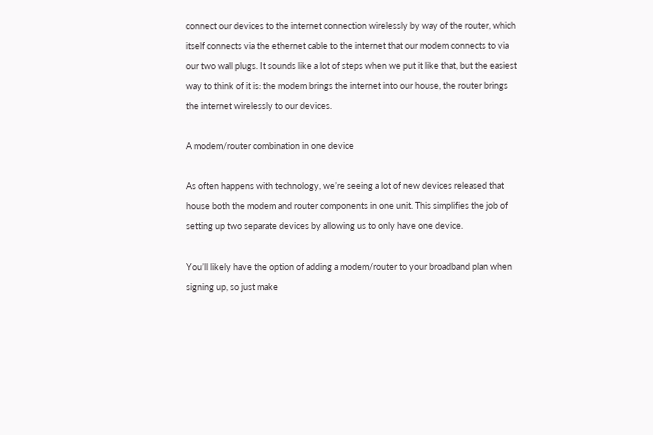connect our devices to the internet connection wirelessly by way of the router, which itself connects via the ethernet cable to the internet that our modem connects to via our two wall plugs. It sounds like a lot of steps when we put it like that, but the easiest way to think of it is: the modem brings the internet into our house, the router brings the internet wirelessly to our devices.

A modem/router combination in one device

As often happens with technology, we’re seeing a lot of new devices released that house both the modem and router components in one unit. This simplifies the job of setting up two separate devices by allowing us to only have one device.

You’ll likely have the option of adding a modem/router to your broadband plan when signing up, so just make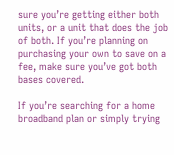sure you’re getting either both units, or a unit that does the job of both. If you’re planning on purchasing your own to save on a fee, make sure you’ve got both bases covered.

If you’re searching for a home broadband plan or simply trying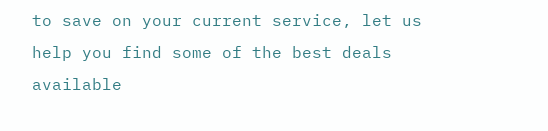to save on your current service, let us help you find some of the best deals available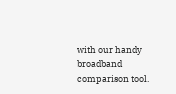with our handy broadband comparison tool.